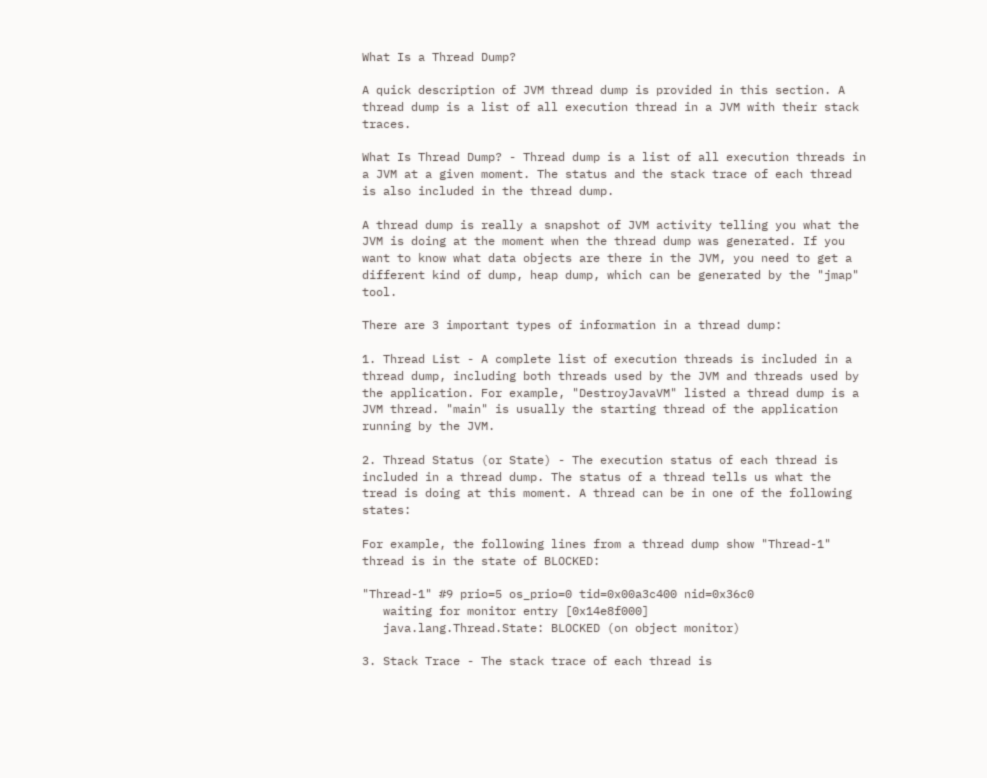What Is a Thread Dump?

A quick description of JVM thread dump is provided in this section. A thread dump is a list of all execution thread in a JVM with their stack traces.

What Is Thread Dump? - Thread dump is a list of all execution threads in a JVM at a given moment. The status and the stack trace of each thread is also included in the thread dump.

A thread dump is really a snapshot of JVM activity telling you what the JVM is doing at the moment when the thread dump was generated. If you want to know what data objects are there in the JVM, you need to get a different kind of dump, heap dump, which can be generated by the "jmap" tool.

There are 3 important types of information in a thread dump:

1. Thread List - A complete list of execution threads is included in a thread dump, including both threads used by the JVM and threads used by the application. For example, "DestroyJavaVM" listed a thread dump is a JVM thread. "main" is usually the starting thread of the application running by the JVM.

2. Thread Status (or State) - The execution status of each thread is included in a thread dump. The status of a thread tells us what the tread is doing at this moment. A thread can be in one of the following states:

For example, the following lines from a thread dump show "Thread-1" thread is in the state of BLOCKED:

"Thread-1" #9 prio=5 os_prio=0 tid=0x00a3c400 nid=0x36c0
   waiting for monitor entry [0x14e8f000]
   java.lang.Thread.State: BLOCKED (on object monitor)

3. Stack Trace - The stack trace of each thread is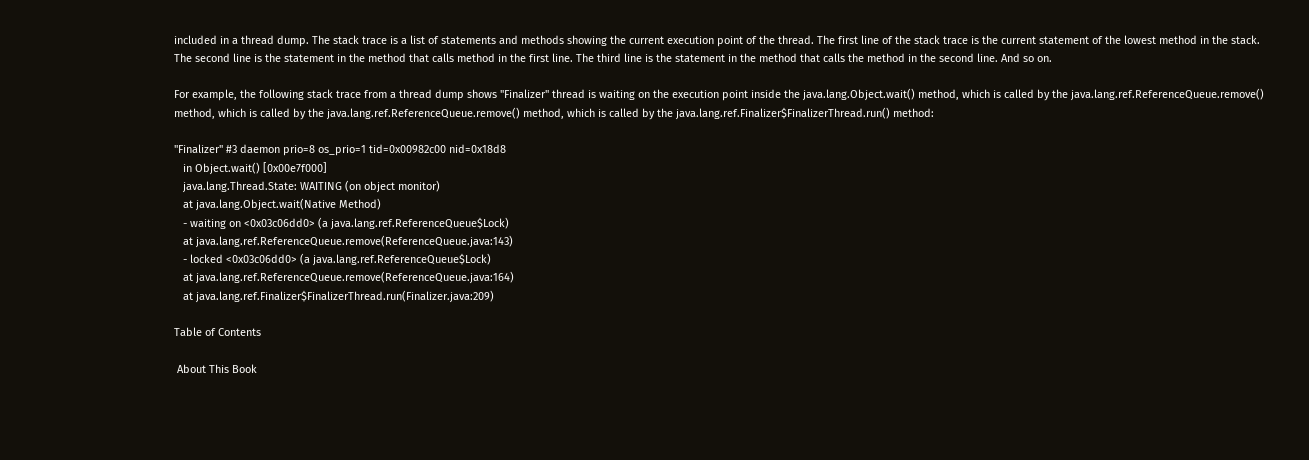included in a thread dump. The stack trace is a list of statements and methods showing the current execution point of the thread. The first line of the stack trace is the current statement of the lowest method in the stack. The second line is the statement in the method that calls method in the first line. The third line is the statement in the method that calls the method in the second line. And so on.

For example, the following stack trace from a thread dump shows "Finalizer" thread is waiting on the execution point inside the java.lang.Object.wait() method, which is called by the java.lang.ref.ReferenceQueue.remove() method, which is called by the java.lang.ref.ReferenceQueue.remove() method, which is called by the java.lang.ref.Finalizer$FinalizerThread.run() method:

"Finalizer" #3 daemon prio=8 os_prio=1 tid=0x00982c00 nid=0x18d8
   in Object.wait() [0x00e7f000]
   java.lang.Thread.State: WAITING (on object monitor)
   at java.lang.Object.wait(Native Method)
   - waiting on <0x03c06dd0> (a java.lang.ref.ReferenceQueue$Lock)
   at java.lang.ref.ReferenceQueue.remove(ReferenceQueue.java:143)
   - locked <0x03c06dd0> (a java.lang.ref.ReferenceQueue$Lock)
   at java.lang.ref.ReferenceQueue.remove(ReferenceQueue.java:164)
   at java.lang.ref.Finalizer$FinalizerThread.run(Finalizer.java:209)

Table of Contents

 About This Book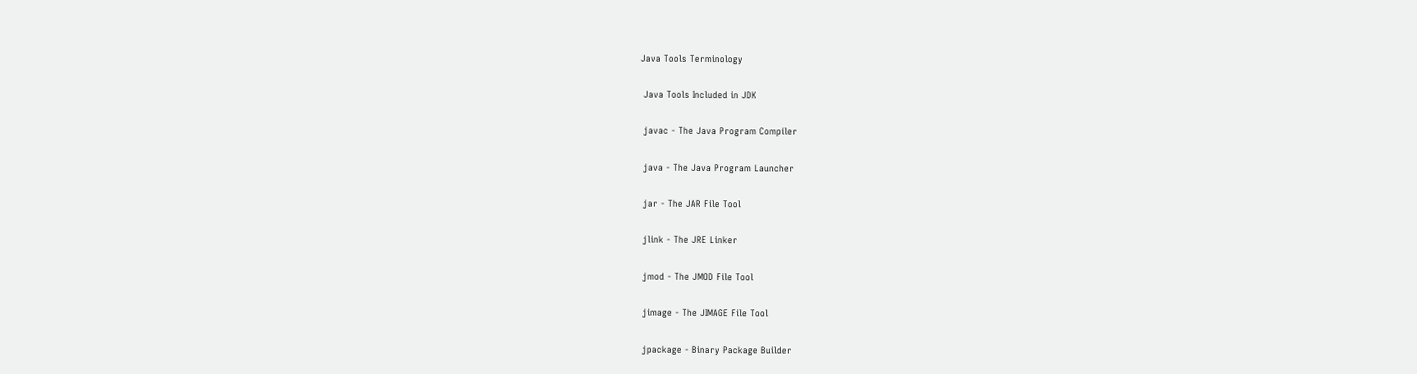Java Tools Terminology

 Java Tools Included in JDK

 javac - The Java Program Compiler

 java - The Java Program Launcher

 jar - The JAR File Tool

 jlink - The JRE Linker

 jmod - The JMOD File Tool

 jimage - The JIMAGE File Tool

 jpackage - Binary Package Builder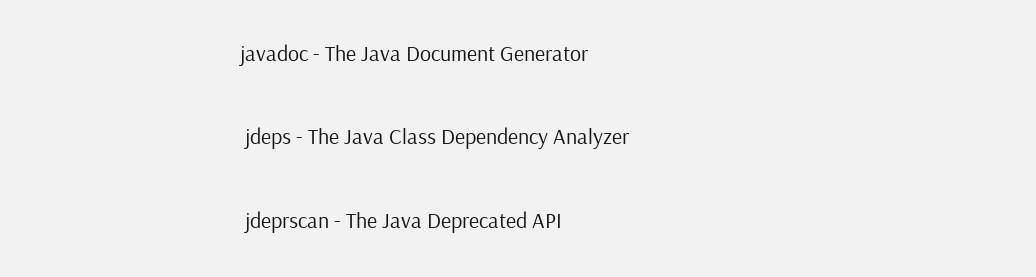javadoc - The Java Document Generator

 jdeps - The Java Class Dependency Analyzer

 jdeprscan - The Java Deprecated API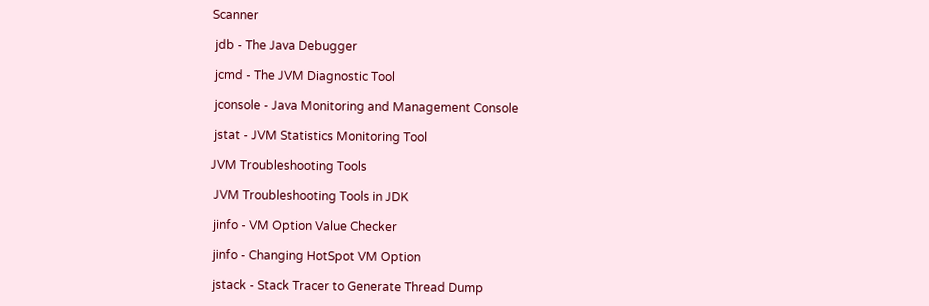Scanner

 jdb - The Java Debugger

 jcmd - The JVM Diagnostic Tool

 jconsole - Java Monitoring and Management Console

 jstat - JVM Statistics Monitoring Tool

JVM Troubleshooting Tools

 JVM Troubleshooting Tools in JDK

 jinfo - VM Option Value Checker

 jinfo - Changing HotSpot VM Option

 jstack - Stack Tracer to Generate Thread Dump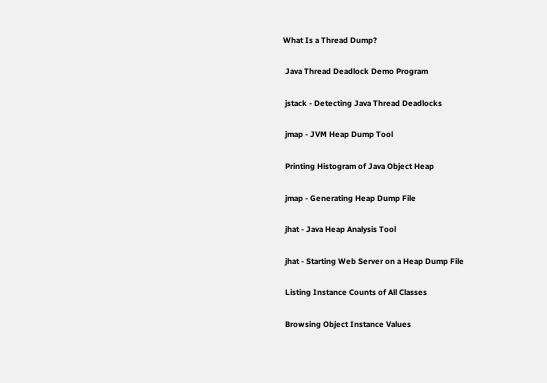What Is a Thread Dump?

 Java Thread Deadlock Demo Program

 jstack - Detecting Java Thread Deadlocks

 jmap - JVM Heap Dump Tool

 Printing Histogram of Java Object Heap

 jmap - Generating Heap Dump File

 jhat - Java Heap Analysis Tool

 jhat - Starting Web Server on a Heap Dump File

 Listing Instance Counts of All Classes

 Browsing Object Instance Values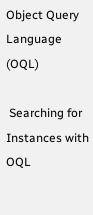Object Query Language (OQL)

 Searching for Instances with OQL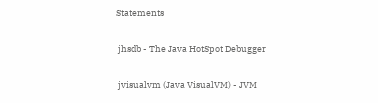Statements

 jhsdb - The Java HotSpot Debugger

 jvisualvm (Java VisualVM) - JVM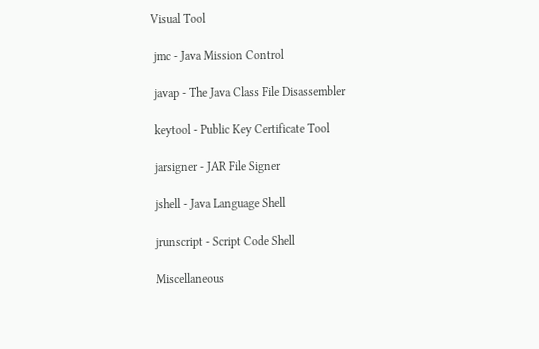Visual Tool

 jmc - Java Mission Control

 javap - The Java Class File Disassembler

 keytool - Public Key Certificate Tool

 jarsigner - JAR File Signer

 jshell - Java Language Shell

 jrunscript - Script Code Shell

 Miscellaneous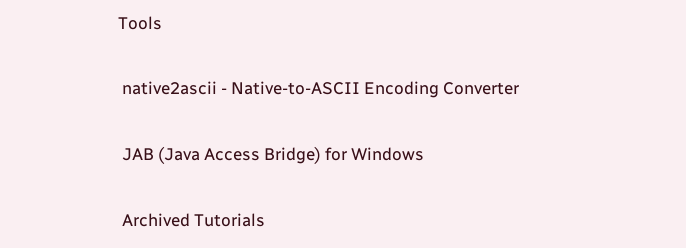Tools

 native2ascii - Native-to-ASCII Encoding Converter

 JAB (Java Access Bridge) for Windows

 Archived Tutorials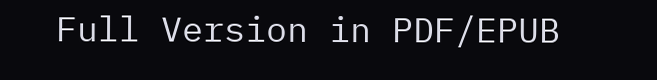Full Version in PDF/EPUB